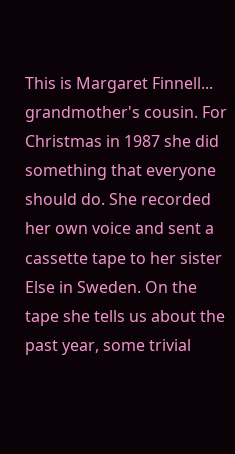This is Margaret Finnell... grandmother's cousin. For Christmas in 1987 she did something that everyone should do. She recorded her own voice and sent a cassette tape to her sister Else in Sweden. On the tape she tells us about the past year, some trivial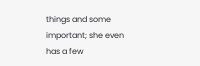things and some important; she even has a few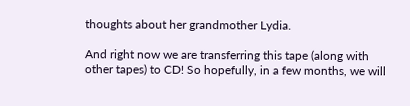thoughts about her grandmother Lydia.

And right now we are transferring this tape (along with other tapes) to CD! So hopefully, in a few months, we will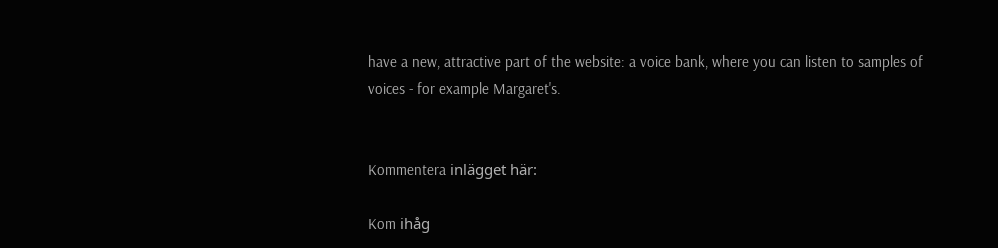have a new, attractive part of the website: a voice bank, where you can listen to samples of voices - for example Margaret's.


Kommentera inlägget här:

Kom ihåg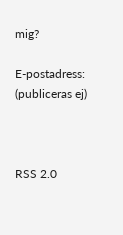mig?

E-postadress: (publiceras ej)



RSS 2.0